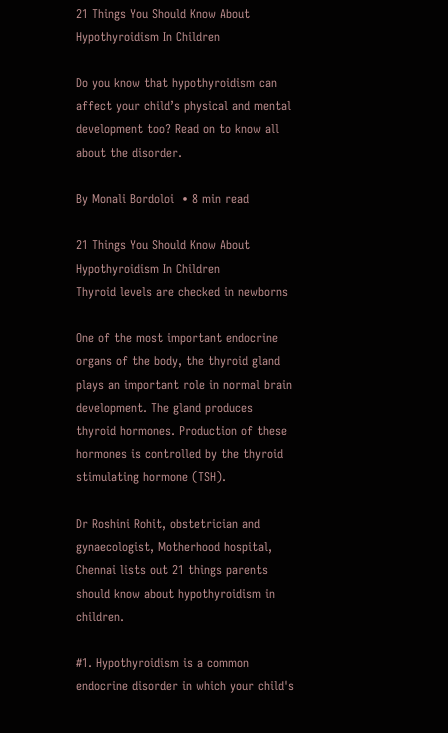21 Things You Should Know About Hypothyroidism In Children

Do you know that hypothyroidism can affect your child’s physical and mental development too? Read on to know all about the disorder.

By Monali Bordoloi  • 8 min read

21 Things You Should Know About Hypothyroidism In Children
Thyroid levels are checked in newborns

One of the most important endocrine organs of the body, the thyroid gland plays an important role in normal brain development. The gland produces thyroid hormones. Production of these hormones is controlled by the thyroid stimulating hormone (TSH).

Dr Roshini Rohit, obstetrician and gynaecologist, Motherhood hospital, Chennai lists out 21 things parents should know about hypothyroidism in children.

#1. Hypothyroidism is a common endocrine disorder in which your child's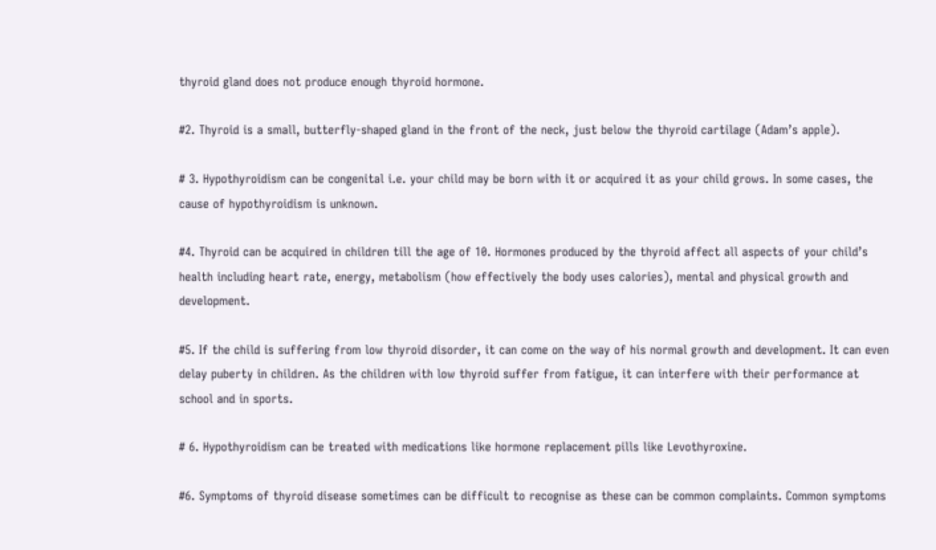thyroid gland does not produce enough thyroid hormone.

#2. Thyroid is a small, butterfly-shaped gland in the front of the neck, just below the thyroid cartilage (Adam’s apple).

# 3. Hypothyroidism can be congenital i.e. your child may be born with it or acquired it as your child grows. In some cases, the cause of hypothyroidism is unknown.

#4. Thyroid can be acquired in children till the age of 10. Hormones produced by the thyroid affect all aspects of your child’s health including heart rate, energy, metabolism (how effectively the body uses calories), mental and physical growth and development.

#5. If the child is suffering from low thyroid disorder, it can come on the way of his normal growth and development. It can even delay puberty in children. As the children with low thyroid suffer from fatigue, it can interfere with their performance at school and in sports.

# 6. Hypothyroidism can be treated with medications like hormone replacement pills like Levothyroxine.

#6. Symptoms of thyroid disease sometimes can be difficult to recognise as these can be common complaints. Common symptoms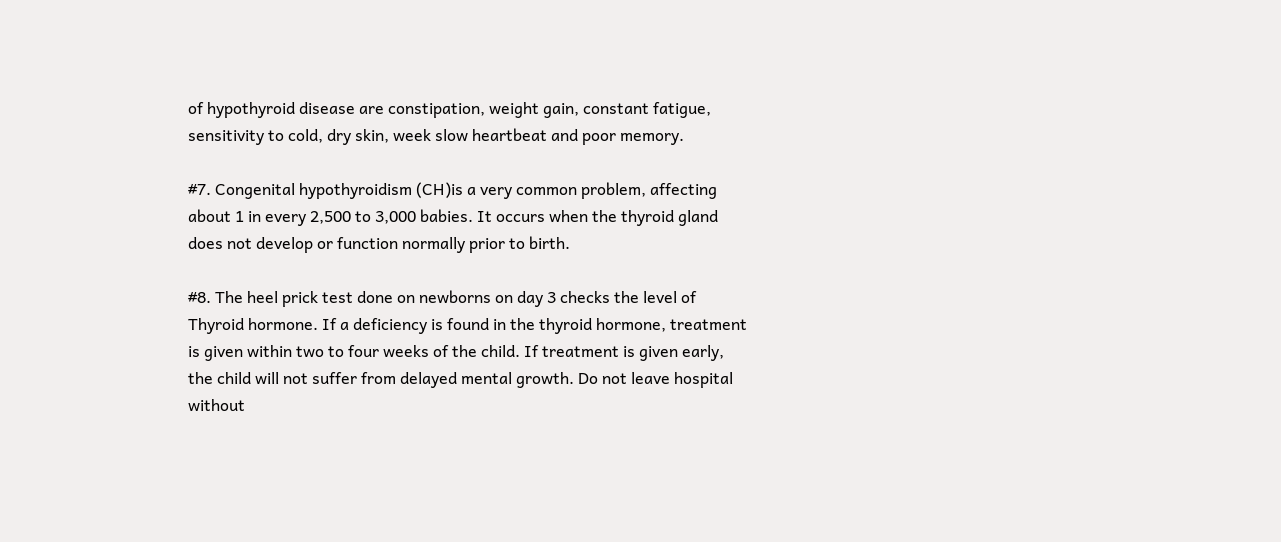of hypothyroid disease are constipation, weight gain, constant fatigue, sensitivity to cold, dry skin, week slow heartbeat and poor memory.

#7. Congenital hypothyroidism (CH)is a very common problem, affecting about 1 in every 2,500 to 3,000 babies. It occurs when the thyroid gland does not develop or function normally prior to birth.

#8. The heel prick test done on newborns on day 3 checks the level of Thyroid hormone. If a deficiency is found in the thyroid hormone, treatment is given within two to four weeks of the child. If treatment is given early, the child will not suffer from delayed mental growth. Do not leave hospital without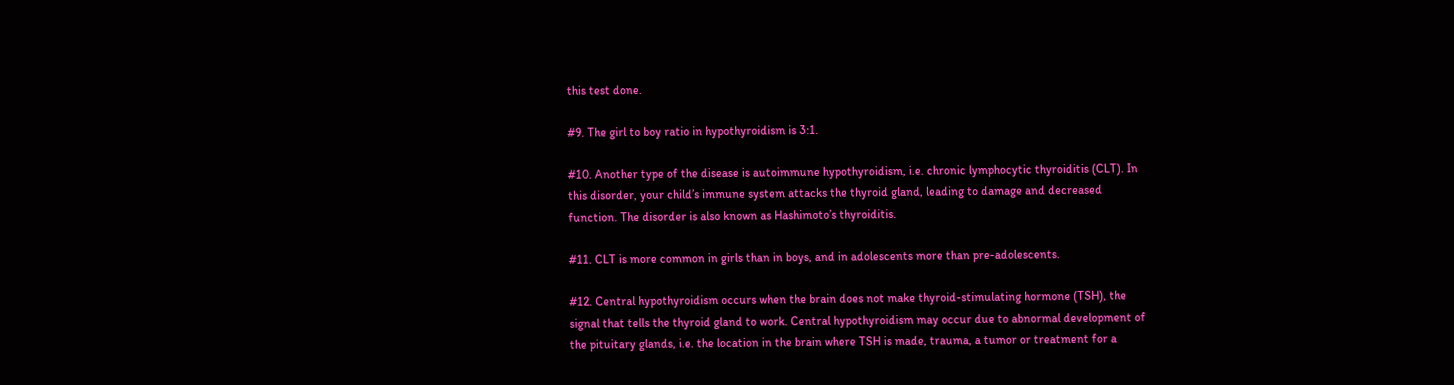this test done.

#9. The girl to boy ratio in hypothyroidism is 3:1.

#10. Another type of the disease is autoimmune hypothyroidism, i.e. chronic lymphocytic thyroiditis (CLT). In this disorder, your child’s immune system attacks the thyroid gland, leading to damage and decreased function. The disorder is also known as Hashimoto’s thyroiditis.

#11. CLT is more common in girls than in boys, and in adolescents more than pre-adolescents.

#12. Central hypothyroidism occurs when the brain does not make thyroid-stimulating hormone (TSH), the signal that tells the thyroid gland to work. Central hypothyroidism may occur due to abnormal development of the pituitary glands, i.e. the location in the brain where TSH is made, trauma, a tumor or treatment for a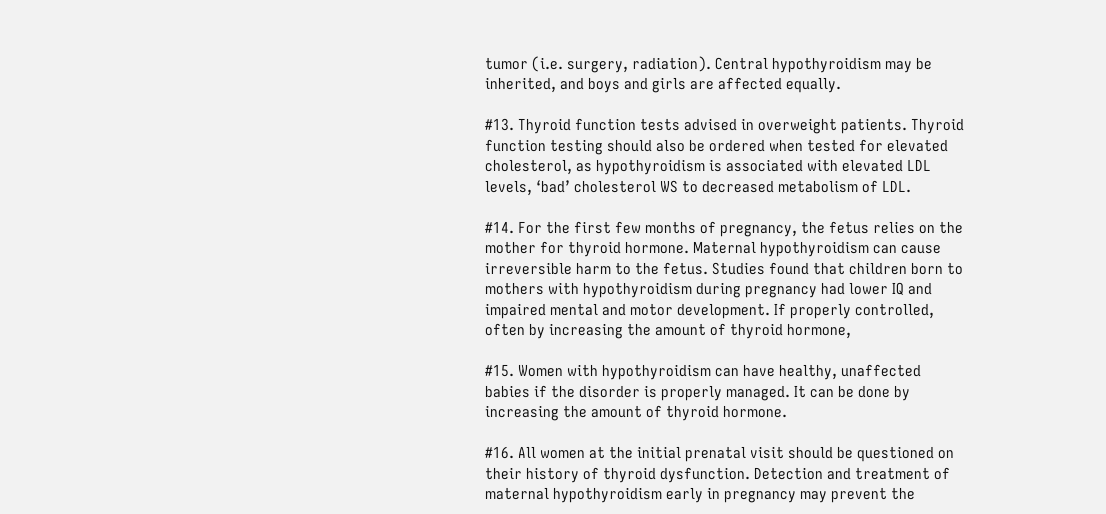tumor (i.e. surgery, radiation). Central hypothyroidism may be inherited, and boys and girls are affected equally.

#13. Thyroid function tests advised in overweight patients. Thyroid function testing should also be ordered when tested for elevated cholesterol, as hypothyroidism is associated with elevated LDL levels, ‘bad’ cholesterol WS to decreased metabolism of LDL.

#14. For the first few months of pregnancy, the fetus relies on the mother for thyroid hormone. Maternal hypothyroidism can cause irreversible harm to the fetus. Studies found that children born to mothers with hypothyroidism during pregnancy had lower IQ and impaired mental and motor development. If properly controlled, often by increasing the amount of thyroid hormone,

#15. Women with hypothyroidism can have healthy, unaffected babies if the disorder is properly managed. It can be done by increasing the amount of thyroid hormone.

#16. All women at the initial prenatal visit should be questioned on their history of thyroid dysfunction. Detection and treatment of maternal hypothyroidism early in pregnancy may prevent the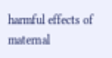harmful effects of maternal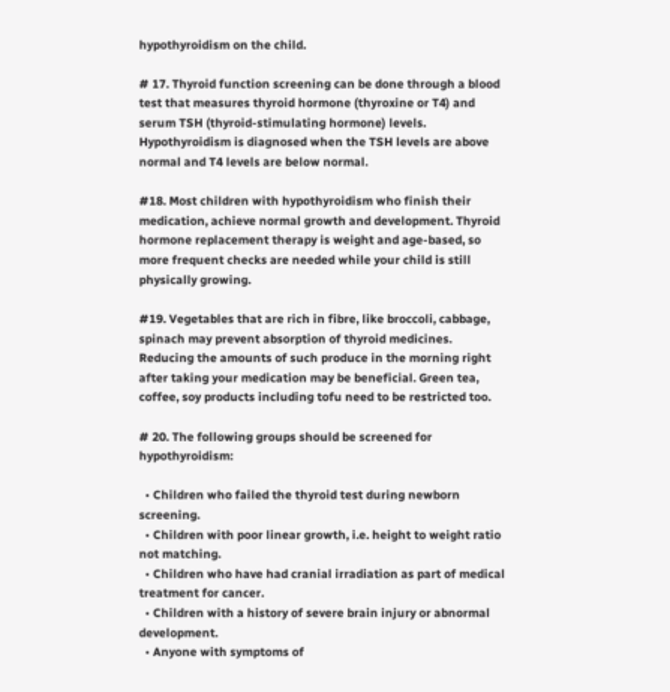hypothyroidism on the child.

# 17. Thyroid function screening can be done through a blood test that measures thyroid hormone (thyroxine or T4) and serum TSH (thyroid-stimulating hormone) levels. Hypothyroidism is diagnosed when the TSH levels are above normal and T4 levels are below normal.

#18. Most children with hypothyroidism who finish their medication, achieve normal growth and development. Thyroid hormone replacement therapy is weight and age-based, so more frequent checks are needed while your child is still physically growing.

#19. Vegetables that are rich in fibre, like broccoli, cabbage, spinach may prevent absorption of thyroid medicines. Reducing the amounts of such produce in the morning right after taking your medication may be beneficial. Green tea, coffee, soy products including tofu need to be restricted too.

# 20. The following groups should be screened for hypothyroidism:

  • Children who failed the thyroid test during newborn screening.
  • Children with poor linear growth, i.e. height to weight ratio not matching.
  • Children who have had cranial irradiation as part of medical treatment for cancer.
  • Children with a history of severe brain injury or abnormal development.
  • Anyone with symptoms of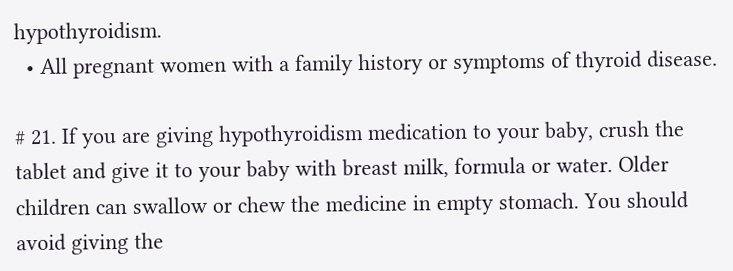hypothyroidism.
  • All pregnant women with a family history or symptoms of thyroid disease.

# 21. If you are giving hypothyroidism medication to your baby, crush the tablet and give it to your baby with breast milk, formula or water. Older children can swallow or chew the medicine in empty stomach. You should avoid giving the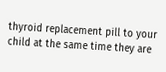thyroid replacement pill to your child at the same time they are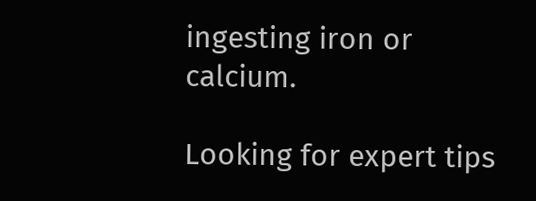ingesting iron or calcium.

Looking for expert tips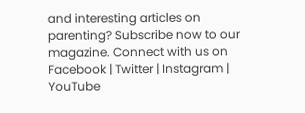and interesting articles on parenting? Subscribe now to our magazine. Connect with us on Facebook | Twitter | Instagram | YouTube